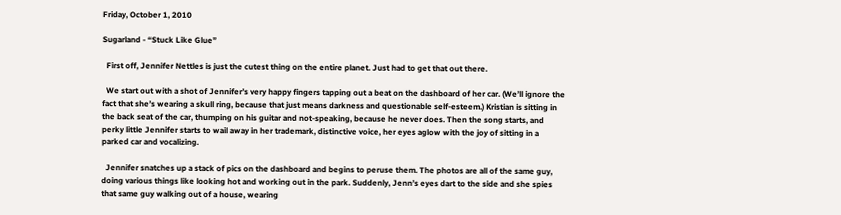Friday, October 1, 2010

Sugarland - “Stuck Like Glue”

  First off, Jennifer Nettles is just the cutest thing on the entire planet. Just had to get that out there.

  We start out with a shot of Jennifer’s very happy fingers tapping out a beat on the dashboard of her car. (We’ll ignore the fact that she’s wearing a skull ring, because that just means darkness and questionable self-esteem.) Kristian is sitting in the back seat of the car, thumping on his guitar and not-speaking, because he never does. Then the song starts, and perky little Jennifer starts to wail away in her trademark, distinctive voice, her eyes aglow with the joy of sitting in a parked car and vocalizing.

  Jennifer snatches up a stack of pics on the dashboard and begins to peruse them. The photos are all of the same guy, doing various things like looking hot and working out in the park. Suddenly, Jenn’s eyes dart to the side and she spies that same guy walking out of a house, wearing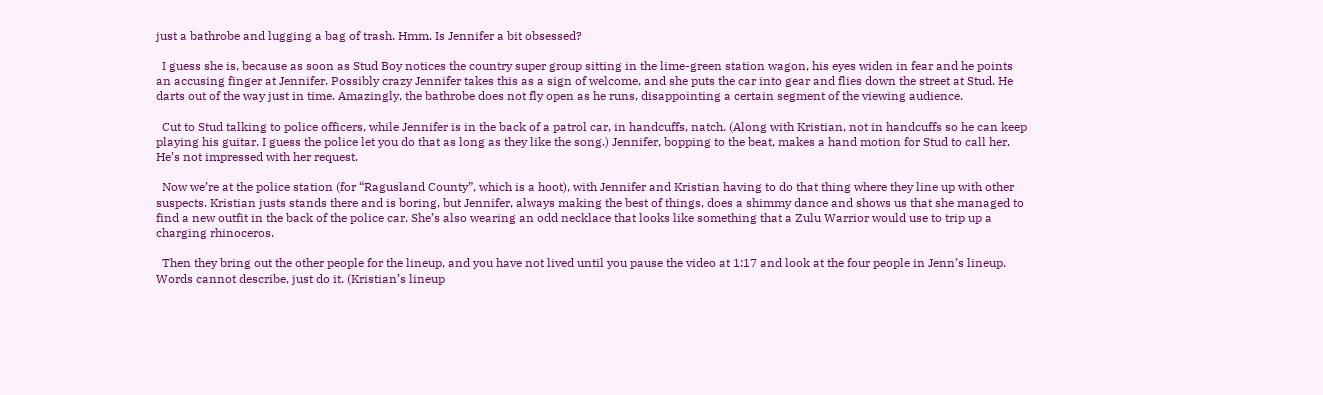just a bathrobe and lugging a bag of trash. Hmm. Is Jennifer a bit obsessed?

  I guess she is, because as soon as Stud Boy notices the country super group sitting in the lime-green station wagon, his eyes widen in fear and he points an accusing finger at Jennifer. Possibly crazy Jennifer takes this as a sign of welcome, and she puts the car into gear and flies down the street at Stud. He darts out of the way just in time. Amazingly, the bathrobe does not fly open as he runs, disappointing a certain segment of the viewing audience.

  Cut to Stud talking to police officers, while Jennifer is in the back of a patrol car, in handcuffs, natch. (Along with Kristian, not in handcuffs so he can keep playing his guitar. I guess the police let you do that as long as they like the song.) Jennifer, bopping to the beat, makes a hand motion for Stud to call her. He’s not impressed with her request.

  Now we’re at the police station (for “Ragusland County”, which is a hoot), with Jennifer and Kristian having to do that thing where they line up with other suspects. Kristian justs stands there and is boring, but Jennifer, always making the best of things, does a shimmy dance and shows us that she managed to find a new outfit in the back of the police car. She’s also wearing an odd necklace that looks like something that a Zulu Warrior would use to trip up a charging rhinoceros.

  Then they bring out the other people for the lineup, and you have not lived until you pause the video at 1:17 and look at the four people in Jenn’s lineup. Words cannot describe, just do it. (Kristian’s lineup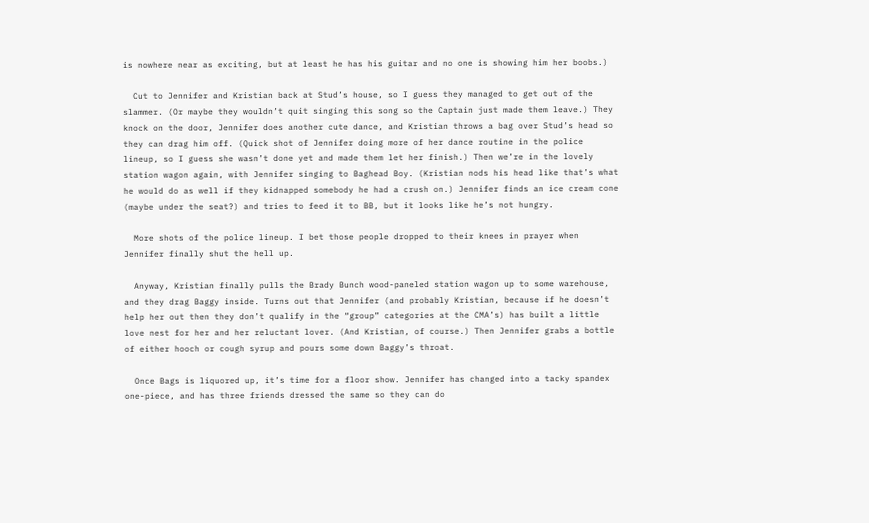is nowhere near as exciting, but at least he has his guitar and no one is showing him her boobs.)

  Cut to Jennifer and Kristian back at Stud’s house, so I guess they managed to get out of the slammer. (Or maybe they wouldn’t quit singing this song so the Captain just made them leave.) They knock on the door, Jennifer does another cute dance, and Kristian throws a bag over Stud’s head so they can drag him off. (Quick shot of Jennifer doing more of her dance routine in the police lineup, so I guess she wasn’t done yet and made them let her finish.) Then we’re in the lovely station wagon again, with Jennifer singing to Baghead Boy. (Kristian nods his head like that’s what he would do as well if they kidnapped somebody he had a crush on.) Jennifer finds an ice cream cone (maybe under the seat?) and tries to feed it to BB, but it looks like he’s not hungry.

  More shots of the police lineup. I bet those people dropped to their knees in prayer when Jennifer finally shut the hell up.

  Anyway, Kristian finally pulls the Brady Bunch wood-paneled station wagon up to some warehouse, and they drag Baggy inside. Turns out that Jennifer (and probably Kristian, because if he doesn’t help her out then they don’t qualify in the “group” categories at the CMA’s) has built a little love nest for her and her reluctant lover. (And Kristian, of course.) Then Jennifer grabs a bottle of either hooch or cough syrup and pours some down Baggy’s throat.

  Once Bags is liquored up, it’s time for a floor show. Jennifer has changed into a tacky spandex one-piece, and has three friends dressed the same so they can do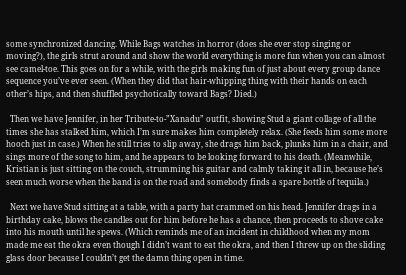some synchronized dancing. While Bags watches in horror (does she ever stop singing or moving?), the girls strut around and show the world everything is more fun when you can almost see camel-toe. This goes on for a while, with the girls making fun of just about every group dance sequence you’ve ever seen. (When they did that hair-whipping thing with their hands on each other’s hips, and then shuffled psychotically toward Bags? Died.)

  Then we have Jennifer, in her Tribute-to-”Xanadu” outfit, showing Stud a giant collage of all the times she has stalked him, which I’m sure makes him completely relax. (She feeds him some more hooch just in case.) When he still tries to slip away, she drags him back, plunks him in a chair, and sings more of the song to him, and he appears to be looking forward to his death. (Meanwhile, Kristian is just sitting on the couch, strumming his guitar and calmly taking it all in, because he’s seen much worse when the band is on the road and somebody finds a spare bottle of tequila.)

  Next we have Stud sitting at a table, with a party hat crammed on his head. Jennifer drags in a birthday cake, blows the candles out for him before he has a chance, then proceeds to shove cake into his mouth until he spews. (Which reminds me of an incident in childhood when my mom made me eat the okra even though I didn’t want to eat the okra, and then I threw up on the sliding glass door because I couldn’t get the damn thing open in time.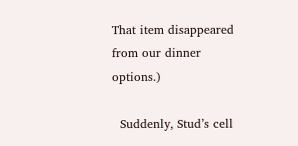That item disappeared from our dinner options.)

  Suddenly, Stud’s cell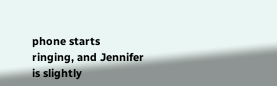phone starts ringing, and Jennifer is slightly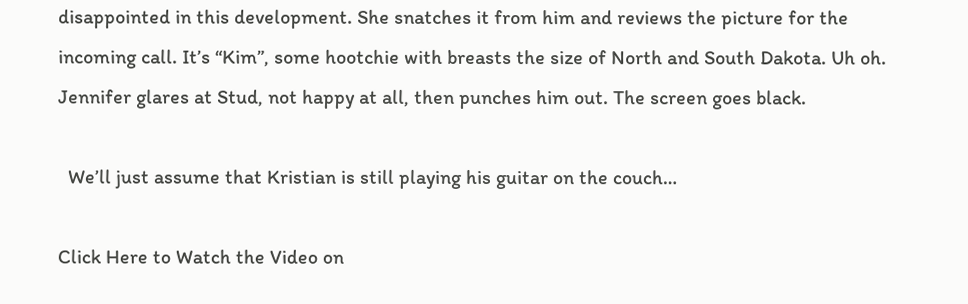disappointed in this development. She snatches it from him and reviews the picture for the incoming call. It’s “Kim”, some hootchie with breasts the size of North and South Dakota. Uh oh. Jennifer glares at Stud, not happy at all, then punches him out. The screen goes black.

  We’ll just assume that Kristian is still playing his guitar on the couch…

Click Here to Watch the Video on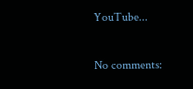YouTube...

No comments: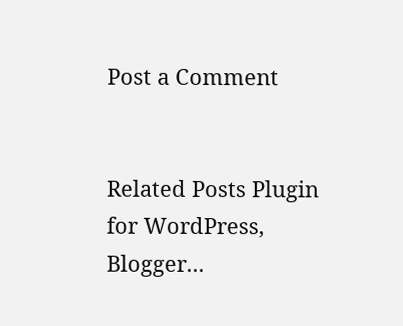Post a Comment


Related Posts Plugin for WordPress, Blogger...